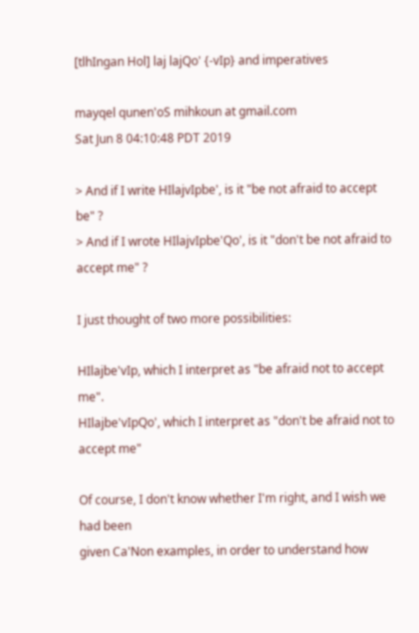[tlhIngan Hol] laj lajQo' {-vIp} and imperatives

mayqel qunen'oS mihkoun at gmail.com
Sat Jun 8 04:10:48 PDT 2019

> And if I write HIlajvIpbe', is it "be not afraid to accept be" ?
> And if I wrote HIlajvIpbe'Qo', is it "don't be not afraid to accept me" ?

I just thought of two more possibilities:

HIlajbe'vIp, which I interpret as "be afraid not to accept me".
HIlajbe'vIpQo', which I interpret as "don't be afraid not to accept me"

Of course, I don't know whether I'm right, and I wish we had been
given Ca'Non examples, in order to understand how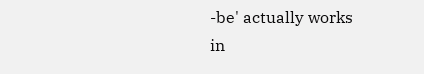-be' actually works
in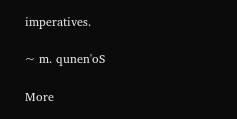imperatives.

~ m. qunen'oS

More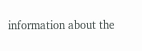information about the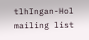tlhIngan-Hol mailing list